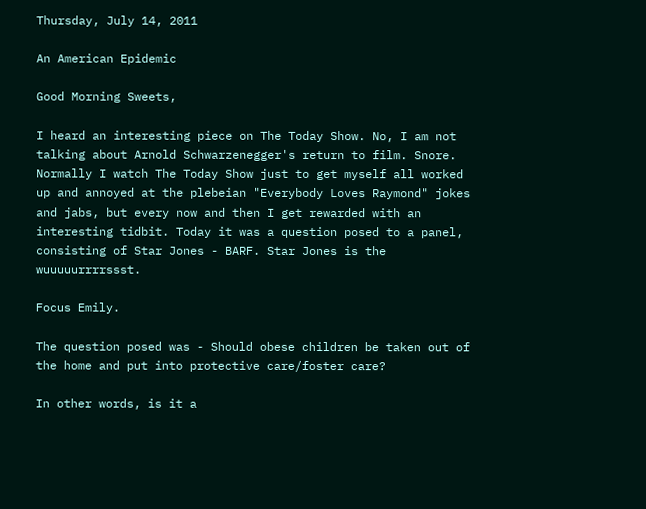Thursday, July 14, 2011

An American Epidemic

Good Morning Sweets,

I heard an interesting piece on The Today Show. No, I am not talking about Arnold Schwarzenegger's return to film. Snore. Normally I watch The Today Show just to get myself all worked up and annoyed at the plebeian "Everybody Loves Raymond" jokes and jabs, but every now and then I get rewarded with an interesting tidbit. Today it was a question posed to a panel, consisting of Star Jones - BARF. Star Jones is the wuuuuurrrrssst.

Focus Emily.

The question posed was - Should obese children be taken out of the home and put into protective care/foster care?

In other words, is it a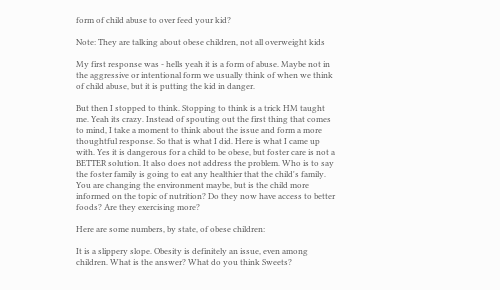form of child abuse to over feed your kid?

Note: They are talking about obese children, not all overweight kids

My first response was - hells yeah it is a form of abuse. Maybe not in the aggressive or intentional form we usually think of when we think of child abuse, but it is putting the kid in danger.

But then I stopped to think. Stopping to think is a trick HM taught me. Yeah its crazy. Instead of spouting out the first thing that comes to mind, I take a moment to think about the issue and form a more thoughtful response. So that is what I did. Here is what I came up with. Yes it is dangerous for a child to be obese, but foster care is not a BETTER solution. It also does not address the problem. Who is to say the foster family is going to eat any healthier that the child's family. You are changing the environment maybe, but is the child more informed on the topic of nutrition? Do they now have access to better foods? Are they exercising more?

Here are some numbers, by state, of obese children:

It is a slippery slope. Obesity is definitely an issue, even among children. What is the answer? What do you think Sweets?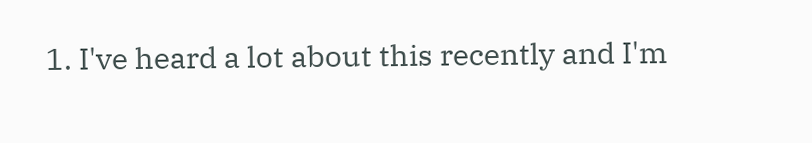1. I've heard a lot about this recently and I'm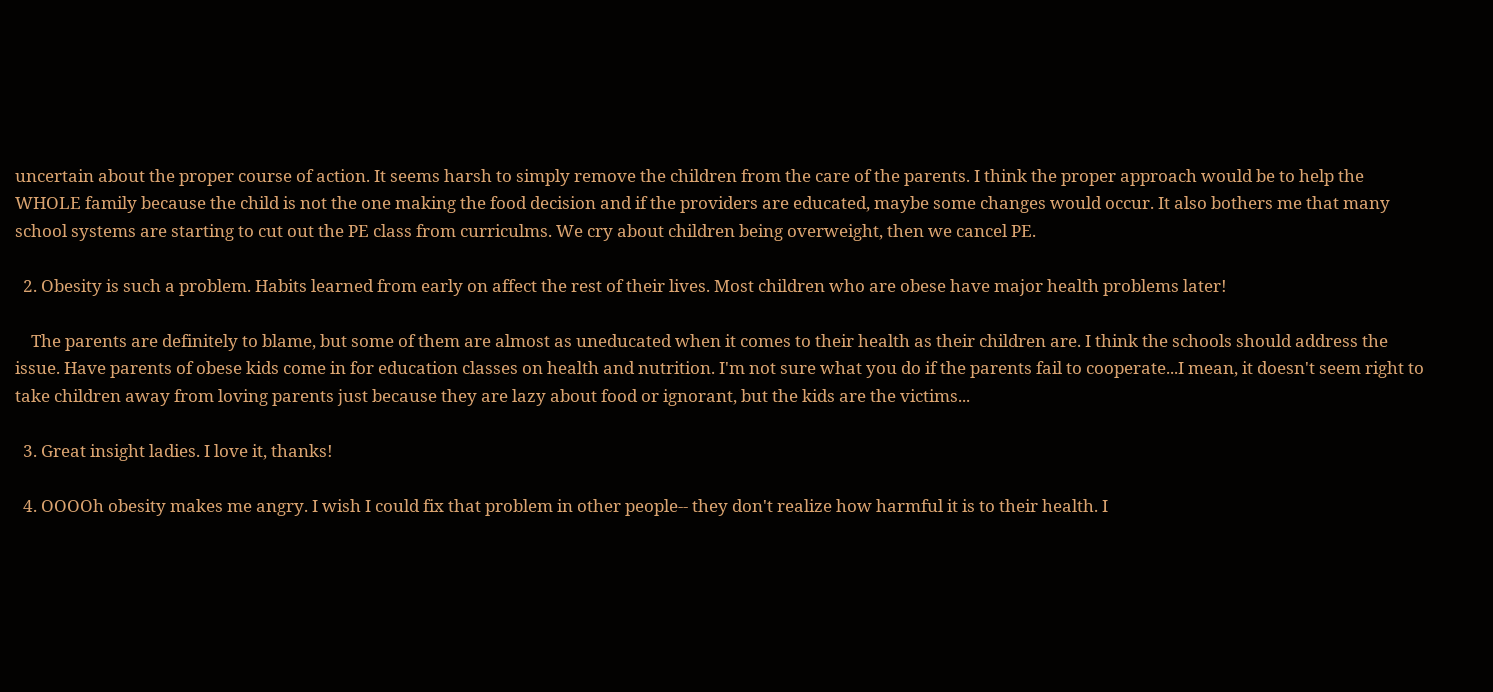uncertain about the proper course of action. It seems harsh to simply remove the children from the care of the parents. I think the proper approach would be to help the WHOLE family because the child is not the one making the food decision and if the providers are educated, maybe some changes would occur. It also bothers me that many school systems are starting to cut out the PE class from curriculms. We cry about children being overweight, then we cancel PE.

  2. Obesity is such a problem. Habits learned from early on affect the rest of their lives. Most children who are obese have major health problems later!

    The parents are definitely to blame, but some of them are almost as uneducated when it comes to their health as their children are. I think the schools should address the issue. Have parents of obese kids come in for education classes on health and nutrition. I'm not sure what you do if the parents fail to cooperate...I mean, it doesn't seem right to take children away from loving parents just because they are lazy about food or ignorant, but the kids are the victims...

  3. Great insight ladies. I love it, thanks!

  4. OOOOh obesity makes me angry. I wish I could fix that problem in other people-- they don't realize how harmful it is to their health. I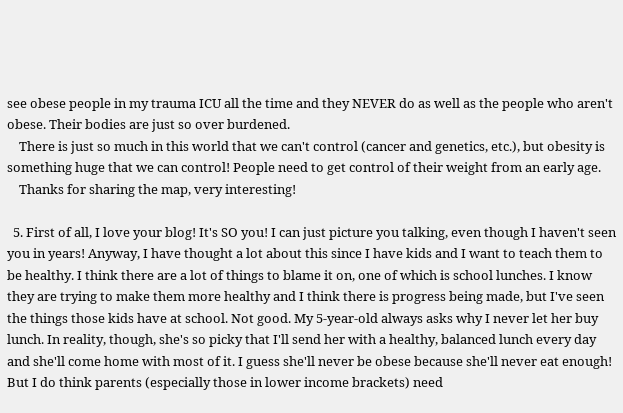see obese people in my trauma ICU all the time and they NEVER do as well as the people who aren't obese. Their bodies are just so over burdened.
    There is just so much in this world that we can't control (cancer and genetics, etc.), but obesity is something huge that we can control! People need to get control of their weight from an early age.
    Thanks for sharing the map, very interesting!

  5. First of all, I love your blog! It's SO you! I can just picture you talking, even though I haven't seen you in years! Anyway, I have thought a lot about this since I have kids and I want to teach them to be healthy. I think there are a lot of things to blame it on, one of which is school lunches. I know they are trying to make them more healthy and I think there is progress being made, but I've seen the things those kids have at school. Not good. My 5-year-old always asks why I never let her buy lunch. In reality, though, she's so picky that I'll send her with a healthy, balanced lunch every day and she'll come home with most of it. I guess she'll never be obese because she'll never eat enough! But I do think parents (especially those in lower income brackets) need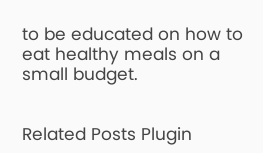to be educated on how to eat healthy meals on a small budget.


Related Posts Plugin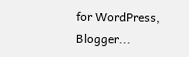for WordPress, Blogger...